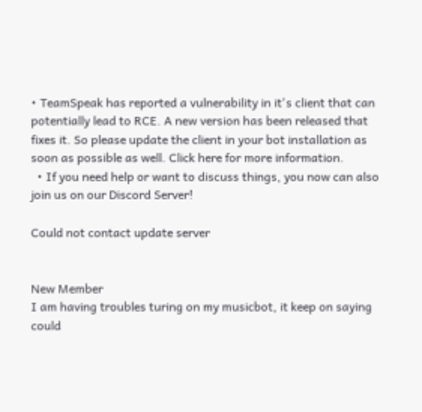• TeamSpeak has reported a vulnerability in it's client that can potentially lead to RCE. A new version has been released that fixes it. So please update the client in your bot installation as soon as possible as well. Click here for more information.
  • If you need help or want to discuss things, you now can also join us on our Discord Server!

Could not contact update server


New Member
I am having troubles turing on my musicbot, it keep on saying could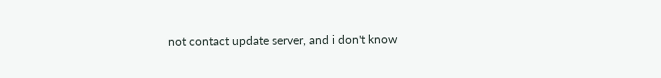not contact update server, and i don't know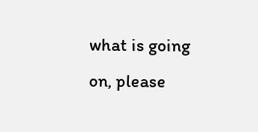what is going on, please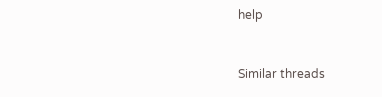help


Similar threads